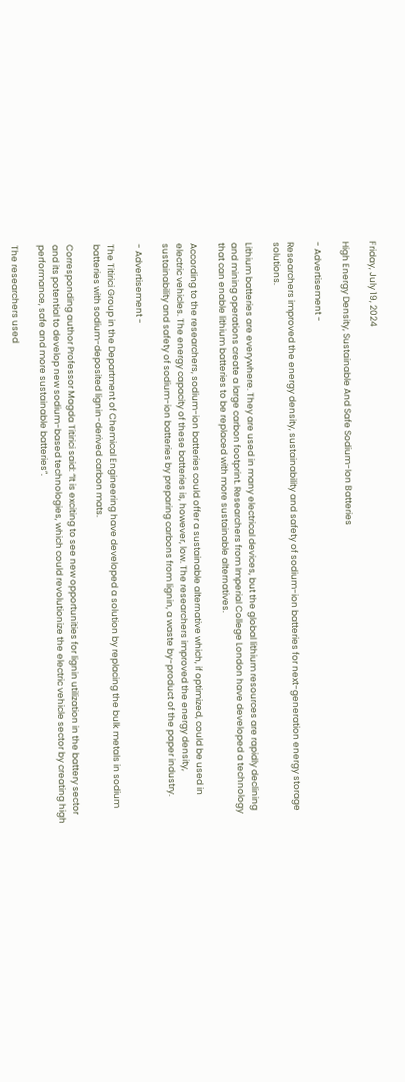Friday, July 19, 2024

High Energy Density, Sustainable And Safe Sodium-Ion Batteries

- Advertisement -

Researchers improved the energy density, sustainability and safety of sodium-ion batteries for next-generation energy storage solutions.

Lithium batteries are everywhere. They are used in many electrical devices, but the global lithium resources are rapidly declining and mining operations create a large carbon footprint. Researchers from Imperial College London have developed a technology that can enable lithium batteries to be replaced with more sustainable alternatives.

According to the researchers, sodium-ion batteries could offer a sustainable alternative which, if optimized, could be used in electric vehicles. The energy capacity of these batteries is, however, low. The researchers improved the energy density, sustainability and safety of sodium-ion batteries by preparing carbons from lignin, a waste by-product of the paper industry.

- Advertisement -

The Titirici Group in the Department of Chemical Engineering have developed a solution by replacing the bulk metals in sodium batteries with sodium-deposited lignin-derived carbon mats.

Corresponding author Professor Magda Titirici said: “It is exciting to see new opportunities for lignin utilization in the battery sector and its potential to develop new sodium-based technologies, which could revolutionize the electric vehicle sector by creating high performance, safe and more sustainable batteries”.

The researchers used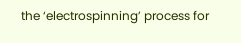the ‘electrospinning’ process for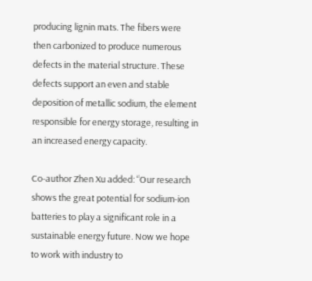producing lignin mats. The fibers were then carbonized to produce numerous defects in the material structure. These defects support an even and stable deposition of metallic sodium, the element responsible for energy storage, resulting in an increased energy capacity.

Co-author Zhen Xu added: “Our research shows the great potential for sodium-ion batteries to play a significant role in a sustainable energy future. Now we hope to work with industry to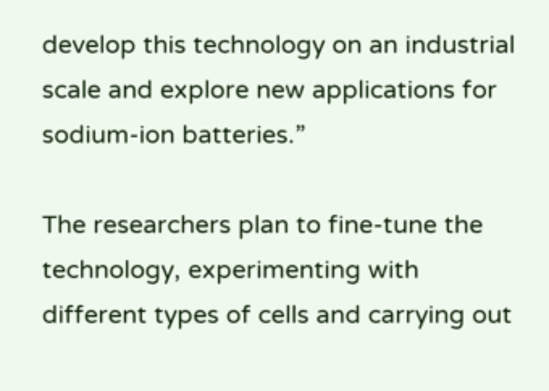develop this technology on an industrial scale and explore new applications for sodium-ion batteries.”

The researchers plan to fine-tune the technology, experimenting with different types of cells and carrying out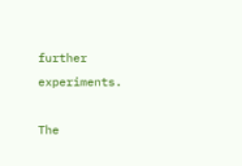further experiments.

The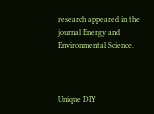research appeared in the journal Energy and Environmental Science.



Unique DIY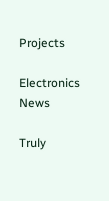Projects

Electronics News

Truly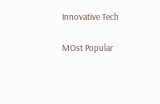Innovative Tech

MOst Popular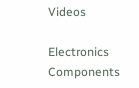Videos

Electronics Components